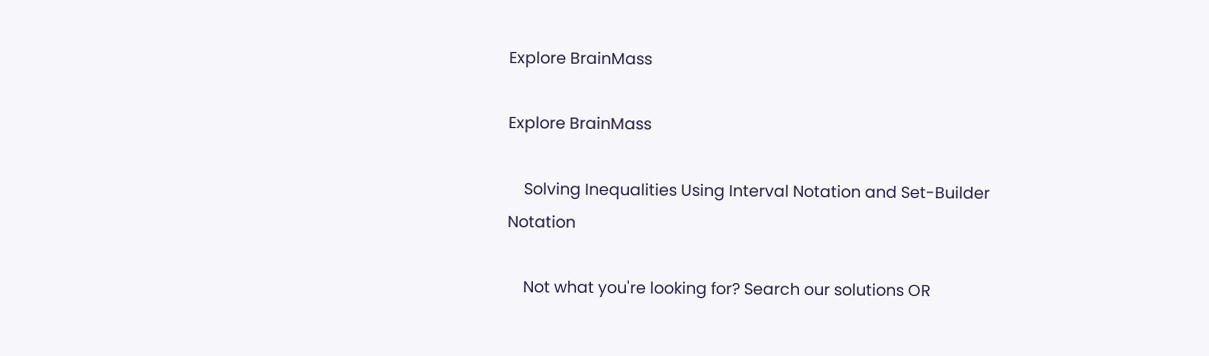Explore BrainMass

Explore BrainMass

    Solving Inequalities Using Interval Notation and Set-Builder Notation

    Not what you're looking for? Search our solutions OR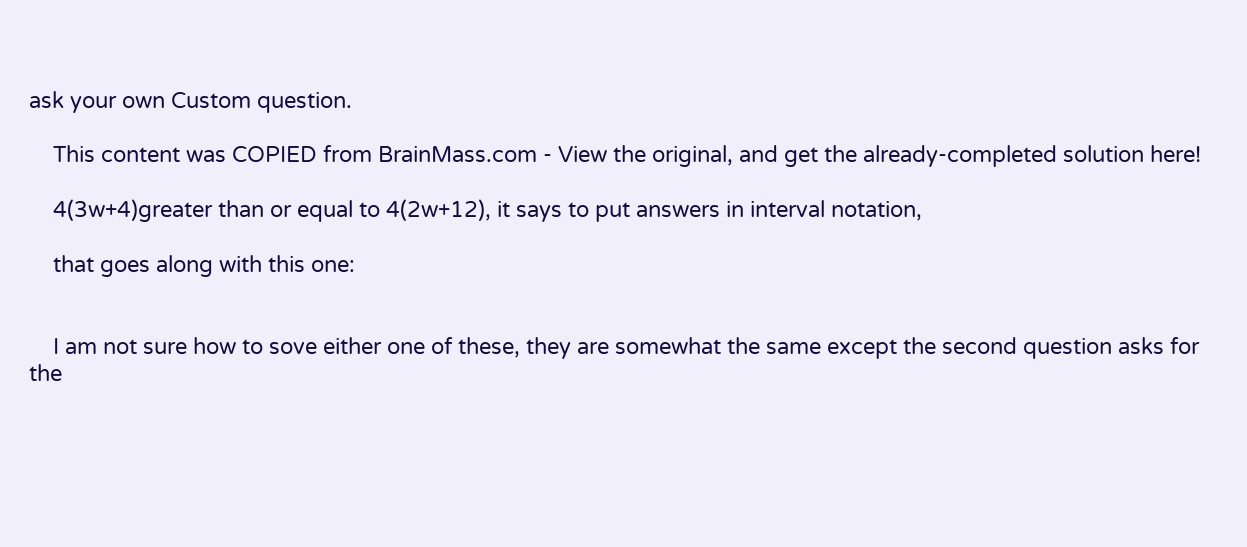ask your own Custom question.

    This content was COPIED from BrainMass.com - View the original, and get the already-completed solution here!

    4(3w+4)greater than or equal to 4(2w+12), it says to put answers in interval notation,

    that goes along with this one:


    I am not sure how to sove either one of these, they are somewhat the same except the second question asks for the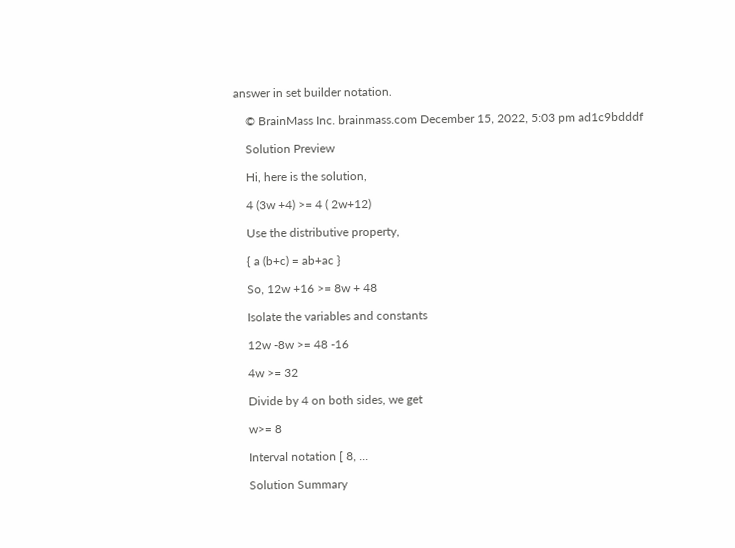answer in set builder notation.

    © BrainMass Inc. brainmass.com December 15, 2022, 5:03 pm ad1c9bdddf

    Solution Preview

    Hi, here is the solution,

    4 (3w +4) >= 4 ( 2w+12)

    Use the distributive property,

    { a (b+c) = ab+ac }

    So, 12w +16 >= 8w + 48

    Isolate the variables and constants

    12w -8w >= 48 -16

    4w >= 32

    Divide by 4 on both sides, we get

    w>= 8

    Interval notation [ 8, ...

    Solution Summary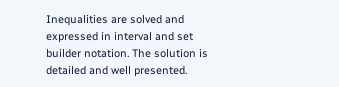Inequalities are solved and expressed in interval and set builder notation. The solution is detailed and well presented.